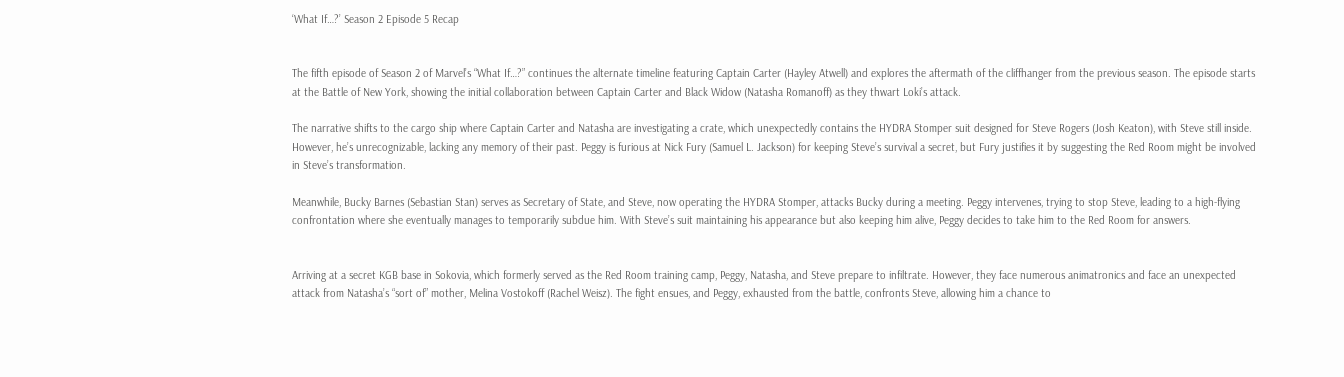‘What If…?’ Season 2 Episode 5 Recap


The fifth episode of Season 2 of Marvel’s “What If…?” continues the alternate timeline featuring Captain Carter (Hayley Atwell) and explores the aftermath of the cliffhanger from the previous season. The episode starts at the Battle of New York, showing the initial collaboration between Captain Carter and Black Widow (Natasha Romanoff) as they thwart Loki’s attack.

The narrative shifts to the cargo ship where Captain Carter and Natasha are investigating a crate, which unexpectedly contains the HYDRA Stomper suit designed for Steve Rogers (Josh Keaton), with Steve still inside. However, he’s unrecognizable, lacking any memory of their past. Peggy is furious at Nick Fury (Samuel L. Jackson) for keeping Steve’s survival a secret, but Fury justifies it by suggesting the Red Room might be involved in Steve’s transformation.

Meanwhile, Bucky Barnes (Sebastian Stan) serves as Secretary of State, and Steve, now operating the HYDRA Stomper, attacks Bucky during a meeting. Peggy intervenes, trying to stop Steve, leading to a high-flying confrontation where she eventually manages to temporarily subdue him. With Steve’s suit maintaining his appearance but also keeping him alive, Peggy decides to take him to the Red Room for answers.


Arriving at a secret KGB base in Sokovia, which formerly served as the Red Room training camp, Peggy, Natasha, and Steve prepare to infiltrate. However, they face numerous animatronics and face an unexpected attack from Natasha’s “sort of” mother, Melina Vostokoff (Rachel Weisz). The fight ensues, and Peggy, exhausted from the battle, confronts Steve, allowing him a chance to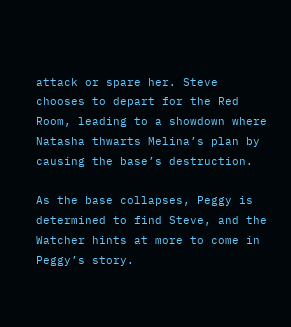attack or spare her. Steve chooses to depart for the Red Room, leading to a showdown where Natasha thwarts Melina’s plan by causing the base’s destruction.

As the base collapses, Peggy is determined to find Steve, and the Watcher hints at more to come in Peggy’s story.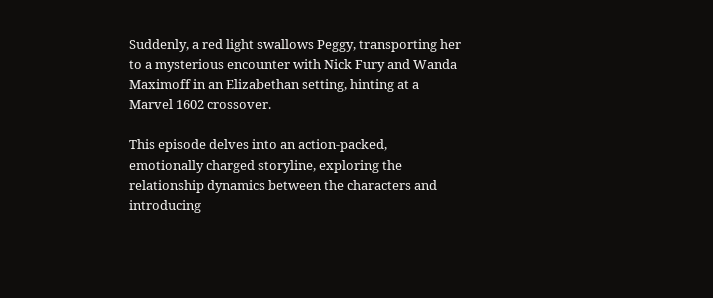Suddenly, a red light swallows Peggy, transporting her to a mysterious encounter with Nick Fury and Wanda Maximoff in an Elizabethan setting, hinting at a Marvel 1602 crossover.

This episode delves into an action-packed, emotionally charged storyline, exploring the relationship dynamics between the characters and introducing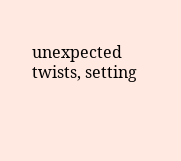unexpected twists, setting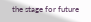the stage for future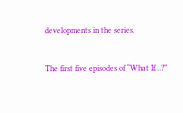developments in the series.

The first five episodes of “What If…?”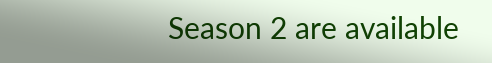Season 2 are available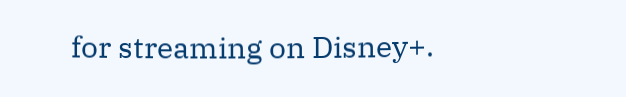for streaming on Disney+.